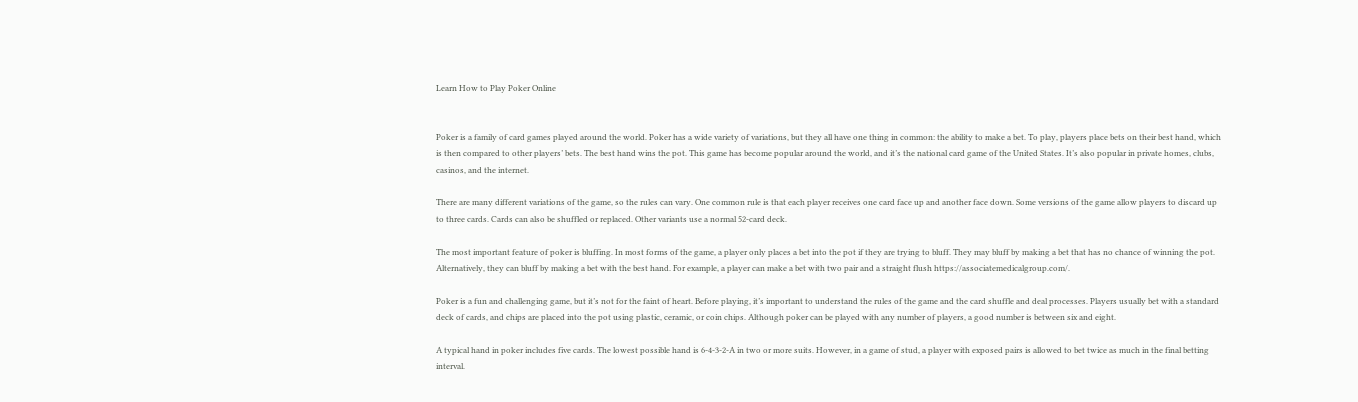Learn How to Play Poker Online


Poker is a family of card games played around the world. Poker has a wide variety of variations, but they all have one thing in common: the ability to make a bet. To play, players place bets on their best hand, which is then compared to other players’ bets. The best hand wins the pot. This game has become popular around the world, and it’s the national card game of the United States. It’s also popular in private homes, clubs, casinos, and the internet.

There are many different variations of the game, so the rules can vary. One common rule is that each player receives one card face up and another face down. Some versions of the game allow players to discard up to three cards. Cards can also be shuffled or replaced. Other variants use a normal 52-card deck.

The most important feature of poker is bluffing. In most forms of the game, a player only places a bet into the pot if they are trying to bluff. They may bluff by making a bet that has no chance of winning the pot. Alternatively, they can bluff by making a bet with the best hand. For example, a player can make a bet with two pair and a straight flush https://associatemedicalgroup.com/.

Poker is a fun and challenging game, but it’s not for the faint of heart. Before playing, it’s important to understand the rules of the game and the card shuffle and deal processes. Players usually bet with a standard deck of cards, and chips are placed into the pot using plastic, ceramic, or coin chips. Although poker can be played with any number of players, a good number is between six and eight.

A typical hand in poker includes five cards. The lowest possible hand is 6-4-3-2-A in two or more suits. However, in a game of stud, a player with exposed pairs is allowed to bet twice as much in the final betting interval.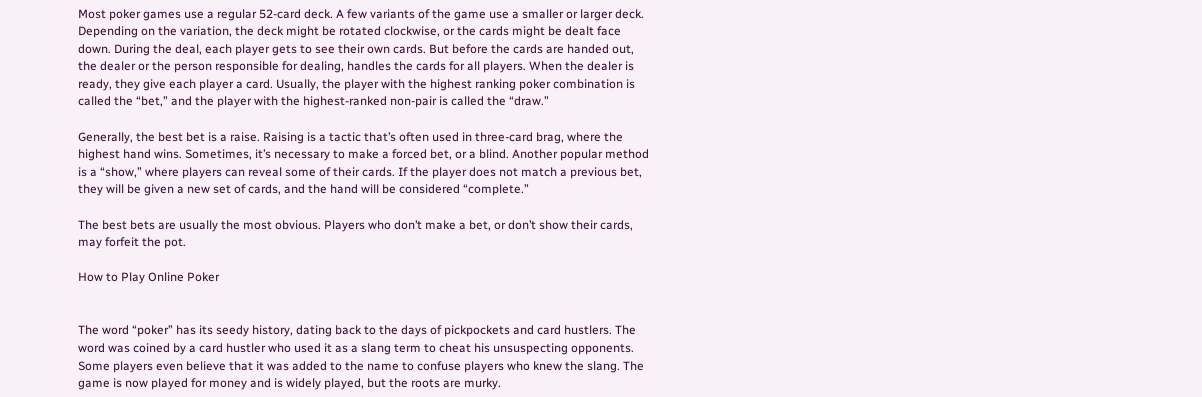Most poker games use a regular 52-card deck. A few variants of the game use a smaller or larger deck. Depending on the variation, the deck might be rotated clockwise, or the cards might be dealt face down. During the deal, each player gets to see their own cards. But before the cards are handed out, the dealer or the person responsible for dealing, handles the cards for all players. When the dealer is ready, they give each player a card. Usually, the player with the highest ranking poker combination is called the “bet,” and the player with the highest-ranked non-pair is called the “draw.”

Generally, the best bet is a raise. Raising is a tactic that’s often used in three-card brag, where the highest hand wins. Sometimes, it’s necessary to make a forced bet, or a blind. Another popular method is a “show,” where players can reveal some of their cards. If the player does not match a previous bet, they will be given a new set of cards, and the hand will be considered “complete.”

The best bets are usually the most obvious. Players who don’t make a bet, or don’t show their cards, may forfeit the pot.

How to Play Online Poker


The word “poker” has its seedy history, dating back to the days of pickpockets and card hustlers. The word was coined by a card hustler who used it as a slang term to cheat his unsuspecting opponents. Some players even believe that it was added to the name to confuse players who knew the slang. The game is now played for money and is widely played, but the roots are murky.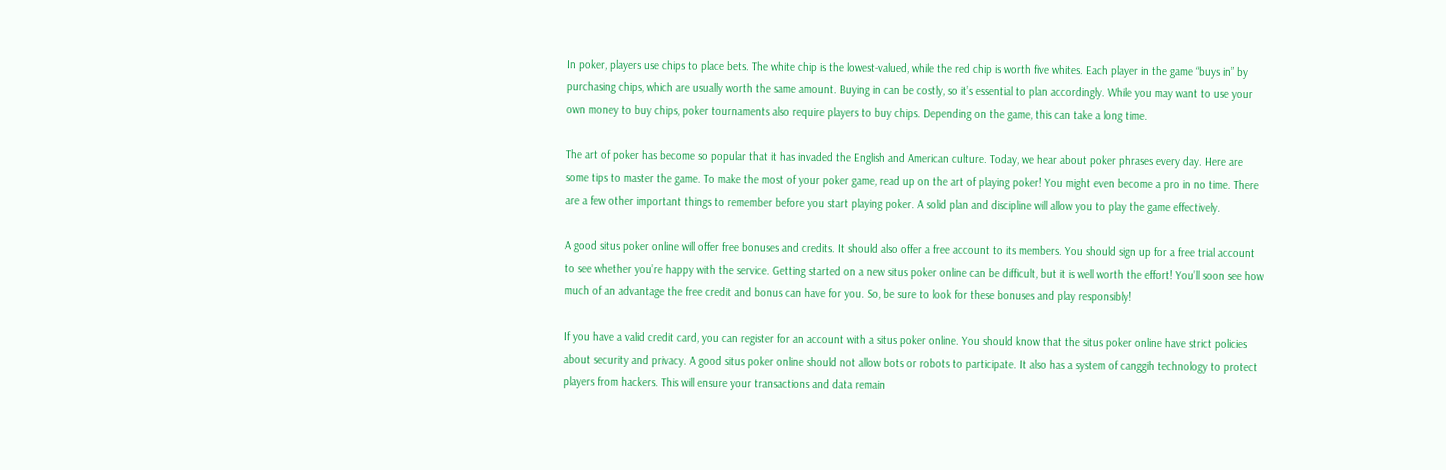In poker, players use chips to place bets. The white chip is the lowest-valued, while the red chip is worth five whites. Each player in the game “buys in” by purchasing chips, which are usually worth the same amount. Buying in can be costly, so it’s essential to plan accordingly. While you may want to use your own money to buy chips, poker tournaments also require players to buy chips. Depending on the game, this can take a long time.

The art of poker has become so popular that it has invaded the English and American culture. Today, we hear about poker phrases every day. Here are some tips to master the game. To make the most of your poker game, read up on the art of playing poker! You might even become a pro in no time. There are a few other important things to remember before you start playing poker. A solid plan and discipline will allow you to play the game effectively.

A good situs poker online will offer free bonuses and credits. It should also offer a free account to its members. You should sign up for a free trial account to see whether you’re happy with the service. Getting started on a new situs poker online can be difficult, but it is well worth the effort! You’ll soon see how much of an advantage the free credit and bonus can have for you. So, be sure to look for these bonuses and play responsibly!

If you have a valid credit card, you can register for an account with a situs poker online. You should know that the situs poker online have strict policies about security and privacy. A good situs poker online should not allow bots or robots to participate. It also has a system of canggih technology to protect players from hackers. This will ensure your transactions and data remain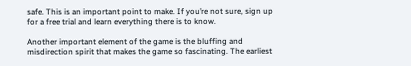safe. This is an important point to make. If you’re not sure, sign up for a free trial and learn everything there is to know.

Another important element of the game is the bluffing and misdirection spirit that makes the game so fascinating. The earliest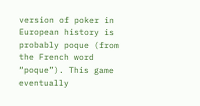version of poker in European history is probably poque (from the French word “poque”). This game eventually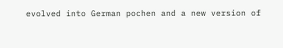evolved into German pochen and a new version of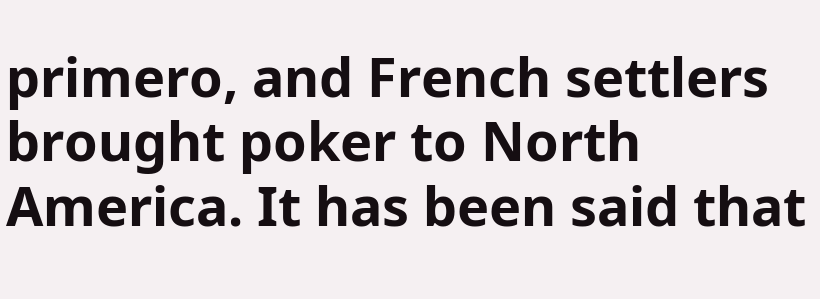primero, and French settlers brought poker to North America. It has been said that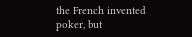the French invented poker, but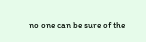no one can be sure of the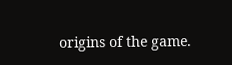origins of the game.